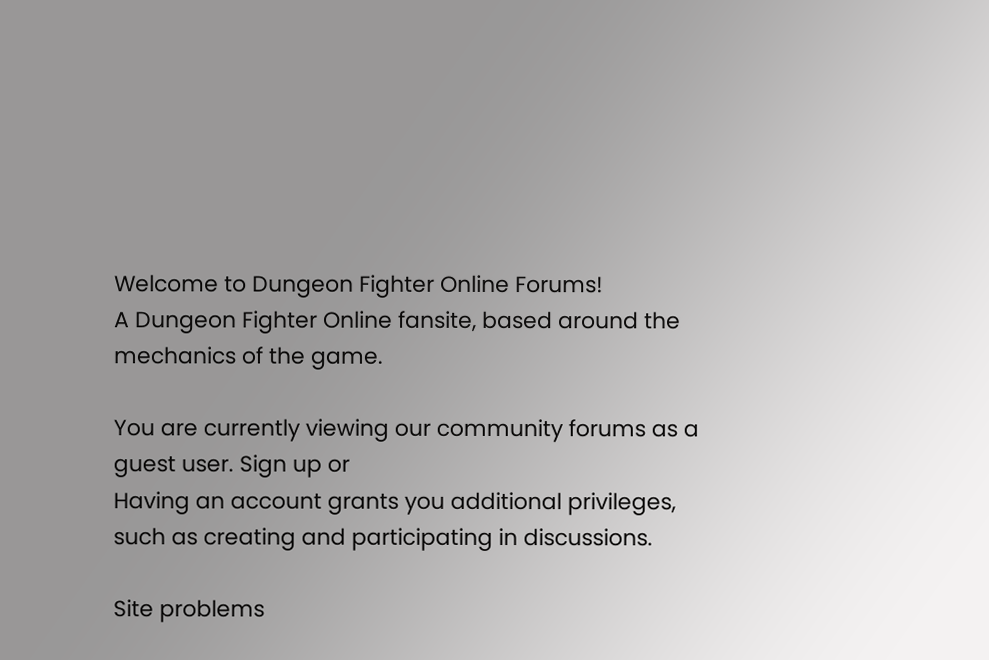Welcome to Dungeon Fighter Online Forums!
A Dungeon Fighter Online fansite, based around the mechanics of the game.

You are currently viewing our community forums as a guest user. Sign up or
Having an account grants you additional privileges, such as creating and participating in discussions.

Site problems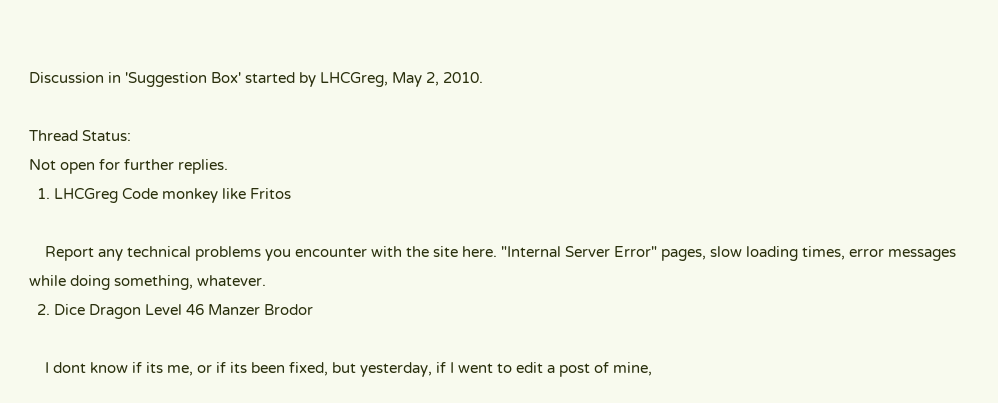Discussion in 'Suggestion Box' started by LHCGreg, May 2, 2010.

Thread Status:
Not open for further replies.
  1. LHCGreg Code monkey like Fritos

    Report any technical problems you encounter with the site here. "Internal Server Error" pages, slow loading times, error messages while doing something, whatever.
  2. Dice Dragon Level 46 Manzer Brodor

    I dont know if its me, or if its been fixed, but yesterday, if I went to edit a post of mine,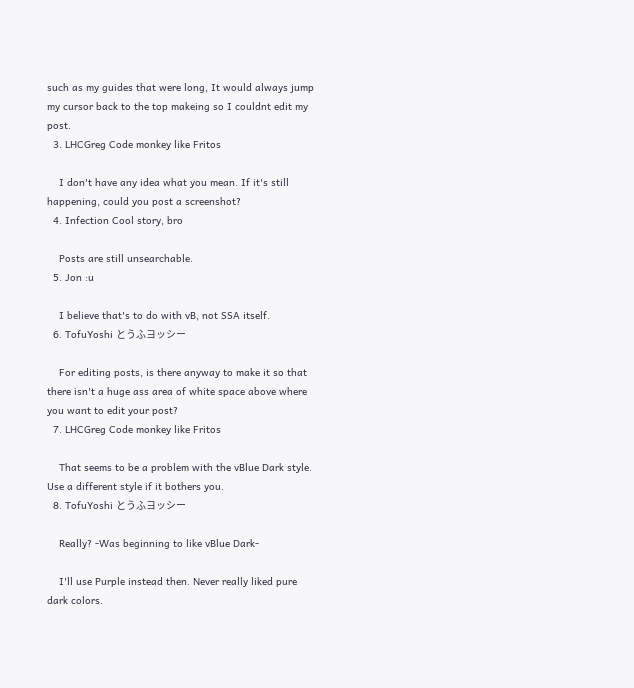such as my guides that were long, It would always jump my cursor back to the top makeing so I couldnt edit my post.
  3. LHCGreg Code monkey like Fritos

    I don't have any idea what you mean. If it's still happening, could you post a screenshot?
  4. Infection Cool story, bro

    Posts are still unsearchable.
  5. Jon :u

    I believe that's to do with vB, not SSA itself.
  6. TofuYoshi とうふヨッシー

    For editing posts, is there anyway to make it so that there isn't a huge ass area of white space above where you want to edit your post?
  7. LHCGreg Code monkey like Fritos

    That seems to be a problem with the vBlue Dark style. Use a different style if it bothers you.
  8. TofuYoshi とうふヨッシー

    Really? -Was beginning to like vBlue Dark-

    I'll use Purple instead then. Never really liked pure dark colors.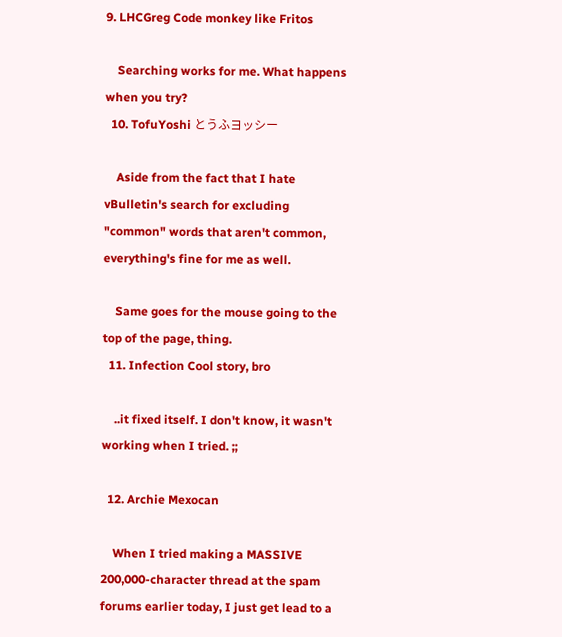9. LHCGreg Code monkey like Fritos

    Searching works for me. What happens when you try?
  10. TofuYoshi とうふヨッシー

    Aside from the fact that I hate vBulletin's search for excluding "common" words that aren't common, everything's fine for me as well.

    Same goes for the mouse going to the top of the page, thing.
  11. Infection Cool story, bro

    ..it fixed itself. I don't know, it wasn't working when I tried. ;;

  12. Archie Mexocan

    When I tried making a MASSIVE 200,000-character thread at the spam forums earlier today, I just get lead to a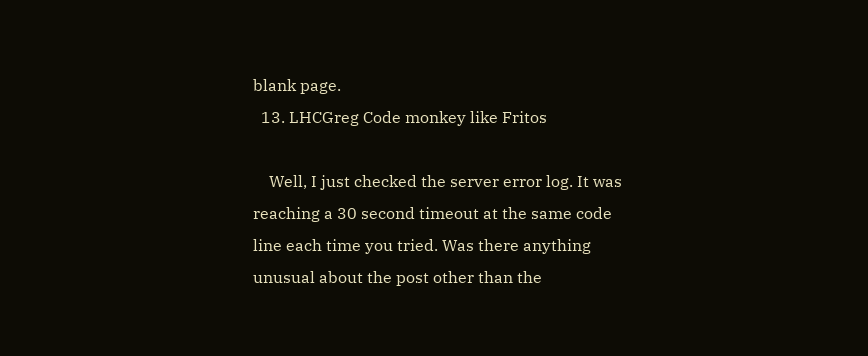blank page.
  13. LHCGreg Code monkey like Fritos

    Well, I just checked the server error log. It was reaching a 30 second timeout at the same code line each time you tried. Was there anything unusual about the post other than the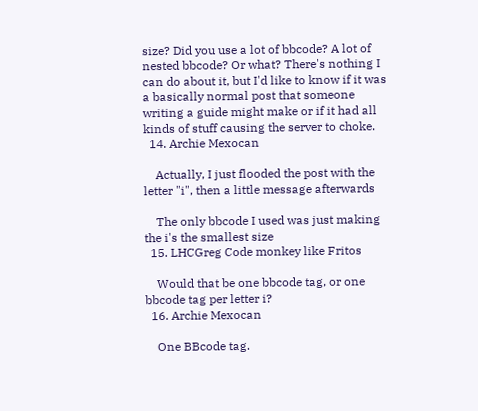size? Did you use a lot of bbcode? A lot of nested bbcode? Or what? There's nothing I can do about it, but I'd like to know if it was a basically normal post that someone writing a guide might make or if it had all kinds of stuff causing the server to choke.
  14. Archie Mexocan

    Actually, I just flooded the post with the letter "i", then a little message afterwards

    The only bbcode I used was just making the i's the smallest size
  15. LHCGreg Code monkey like Fritos

    Would that be one bbcode tag, or one bbcode tag per letter i?
  16. Archie Mexocan

    One BBcode tag.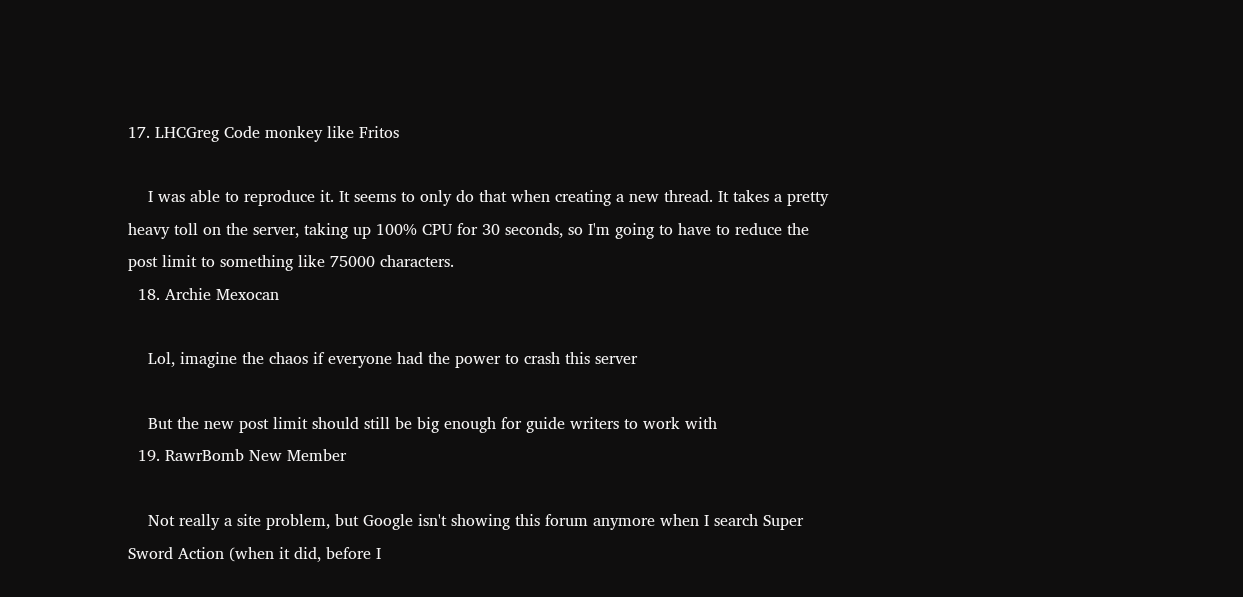17. LHCGreg Code monkey like Fritos

    I was able to reproduce it. It seems to only do that when creating a new thread. It takes a pretty heavy toll on the server, taking up 100% CPU for 30 seconds, so I'm going to have to reduce the post limit to something like 75000 characters.
  18. Archie Mexocan

    Lol, imagine the chaos if everyone had the power to crash this server

    But the new post limit should still be big enough for guide writers to work with
  19. RawrBomb New Member

    Not really a site problem, but Google isn't showing this forum anymore when I search Super Sword Action (when it did, before I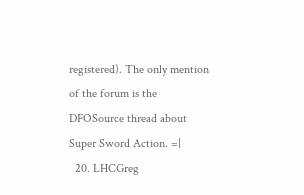registered). The only mention of the forum is the DFOSource thread about Super Sword Action. =|
  20. LHCGreg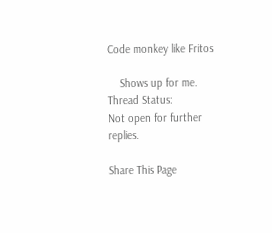Code monkey like Fritos

    Shows up for me.
Thread Status:
Not open for further replies.

Share This Page